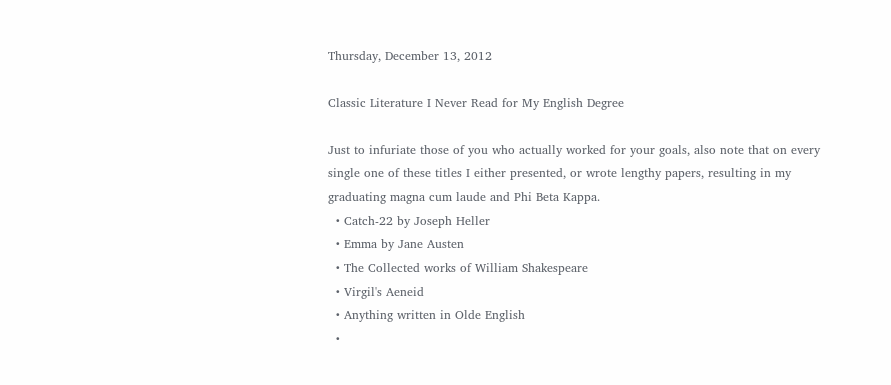Thursday, December 13, 2012

Classic Literature I Never Read for My English Degree

Just to infuriate those of you who actually worked for your goals, also note that on every single one of these titles I either presented, or wrote lengthy papers, resulting in my graduating magna cum laude and Phi Beta Kappa.
  • Catch-22 by Joseph Heller
  • Emma by Jane Austen
  • The Collected works of William Shakespeare
  • Virgil's Aeneid
  • Anything written in Olde English
  •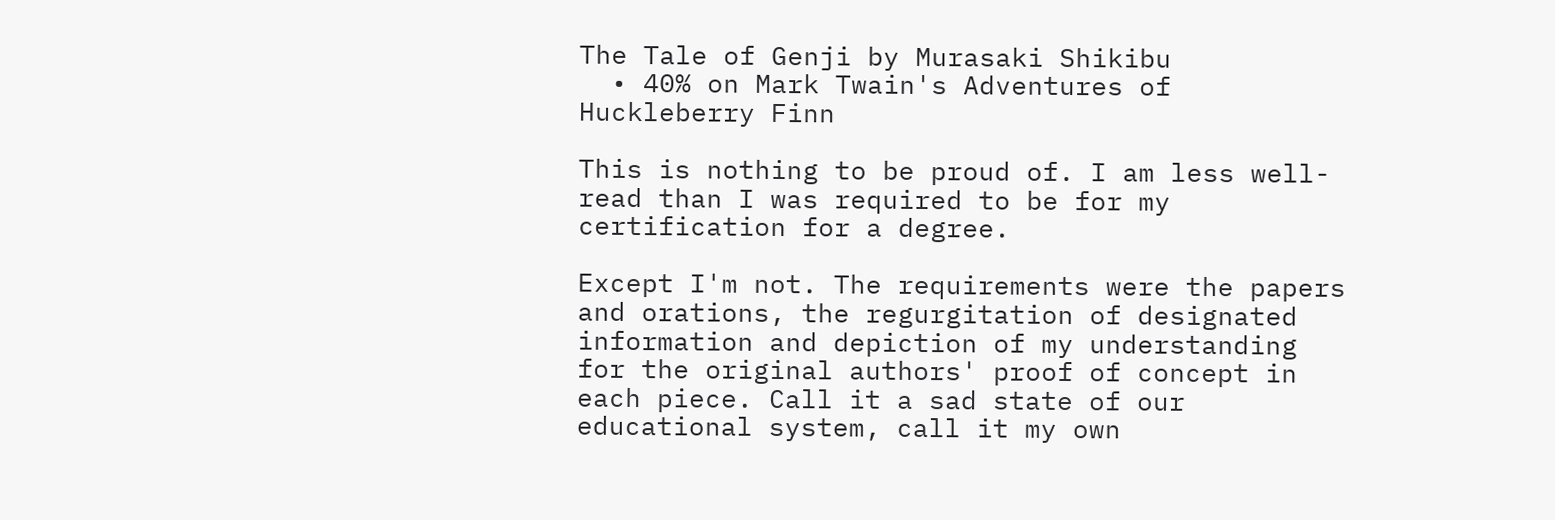The Tale of Genji by Murasaki Shikibu
  • 40% on Mark Twain's Adventures of Huckleberry Finn

This is nothing to be proud of. I am less well-read than I was required to be for my certification for a degree.

Except I'm not. The requirements were the papers and orations, the regurgitation of designated information and depiction of my understanding for the original authors' proof of concept in each piece. Call it a sad state of our educational system, call it my own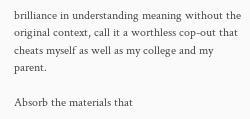brilliance in understanding meaning without the original context, call it a worthless cop-out that cheats myself as well as my college and my parent.

Absorb the materials that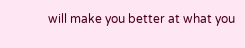will make you better at what you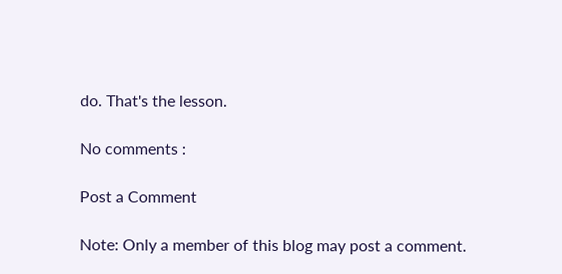do. That's the lesson.

No comments :

Post a Comment

Note: Only a member of this blog may post a comment.